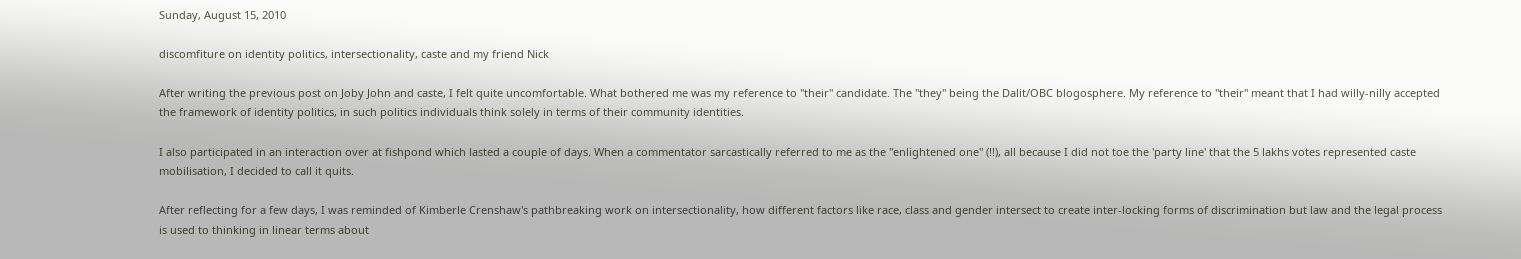Sunday, August 15, 2010

discomfiture on identity politics, intersectionality, caste and my friend Nick

After writing the previous post on Joby John and caste, I felt quite uncomfortable. What bothered me was my reference to "their" candidate. The "they" being the Dalit/OBC blogosphere. My reference to "their" meant that I had willy-nilly accepted the framework of identity politics, in such politics individuals think solely in terms of their community identities.

I also participated in an interaction over at fishpond which lasted a couple of days. When a commentator sarcastically referred to me as the "enlightened one" (!!), all because I did not toe the 'party line' that the 5 lakhs votes represented caste mobilisation, I decided to call it quits.

After reflecting for a few days, I was reminded of Kimberle Crenshaw's pathbreaking work on intersectionality, how different factors like race, class and gender intersect to create inter-locking forms of discrimination but law and the legal process is used to thinking in linear terms about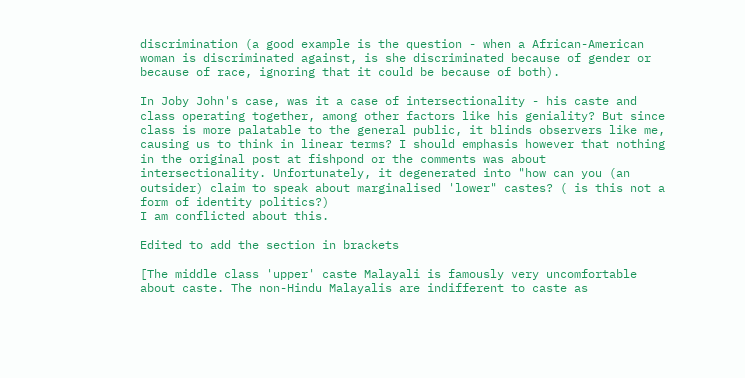discrimination (a good example is the question - when a African-American woman is discriminated against, is she discriminated because of gender or because of race, ignoring that it could be because of both).

In Joby John's case, was it a case of intersectionality - his caste and class operating together, among other factors like his geniality? But since class is more palatable to the general public, it blinds observers like me, causing us to think in linear terms? I should emphasis however that nothing in the original post at fishpond or the comments was about intersectionality. Unfortunately, it degenerated into "how can you (an outsider) claim to speak about marginalised 'lower" castes? ( is this not a form of identity politics?)
I am conflicted about this.

Edited to add the section in brackets

[The middle class 'upper' caste Malayali is famously very uncomfortable about caste. The non-Hindu Malayalis are indifferent to caste as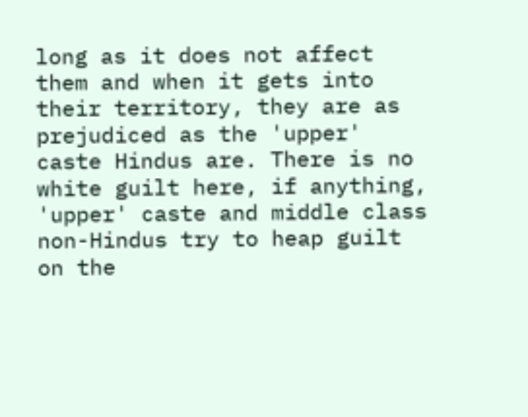long as it does not affect them and when it gets into their territory, they are as prejudiced as the 'upper' caste Hindus are. There is no white guilt here, if anything, 'upper' caste and middle class non-Hindus try to heap guilt on the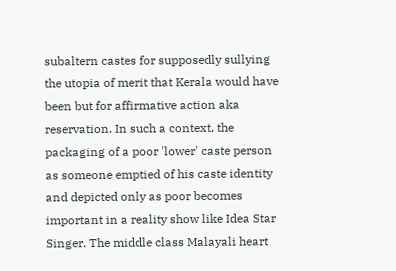subaltern castes for supposedly sullying the utopia of merit that Kerala would have been but for affirmative action aka reservation. In such a context, the packaging of a poor 'lower' caste person as someone emptied of his caste identity and depicted only as poor becomes important in a reality show like Idea Star Singer. The middle class Malayali heart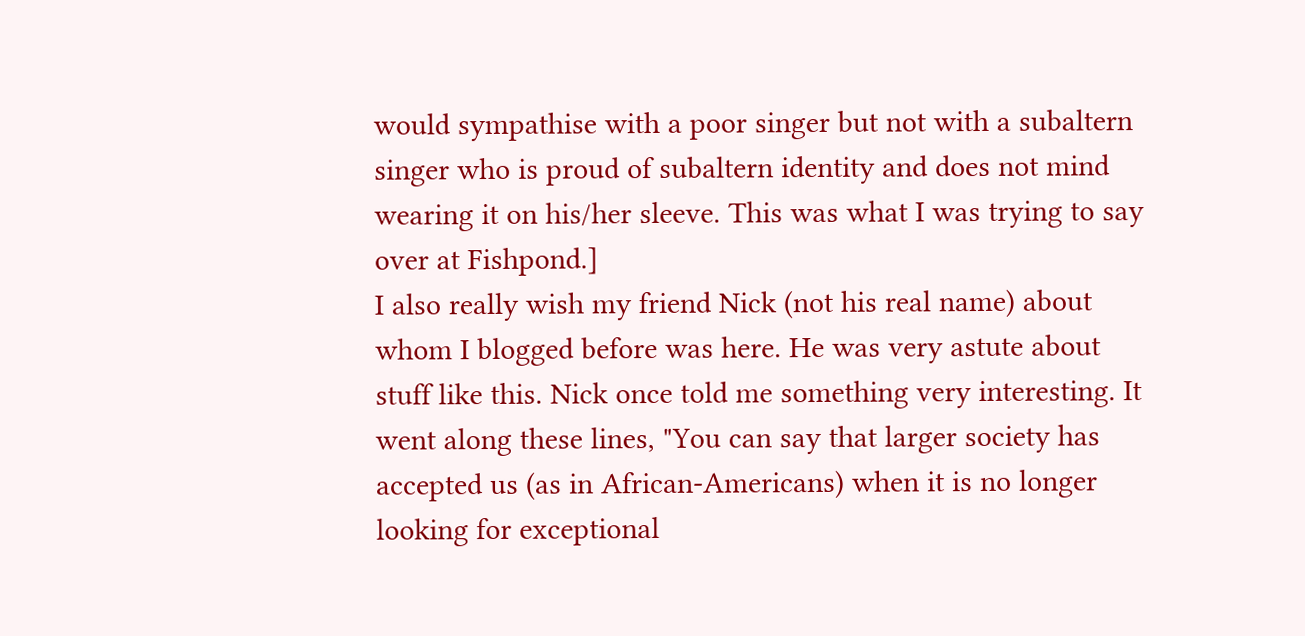would sympathise with a poor singer but not with a subaltern singer who is proud of subaltern identity and does not mind wearing it on his/her sleeve. This was what I was trying to say over at Fishpond.]
I also really wish my friend Nick (not his real name) about whom I blogged before was here. He was very astute about stuff like this. Nick once told me something very interesting. It went along these lines, "You can say that larger society has accepted us (as in African-Americans) when it is no longer looking for exceptional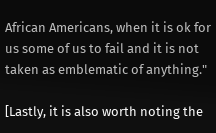African Americans, when it is ok for us some of us to fail and it is not taken as emblematic of anything."

[Lastly, it is also worth noting the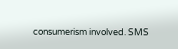consumerism involved. SMS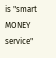is "smart MONEY service"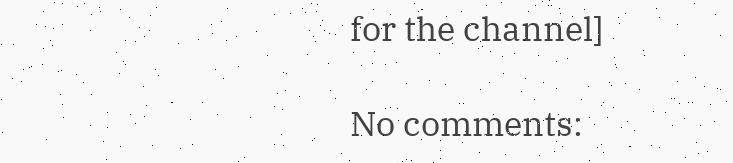for the channel]

No comments: